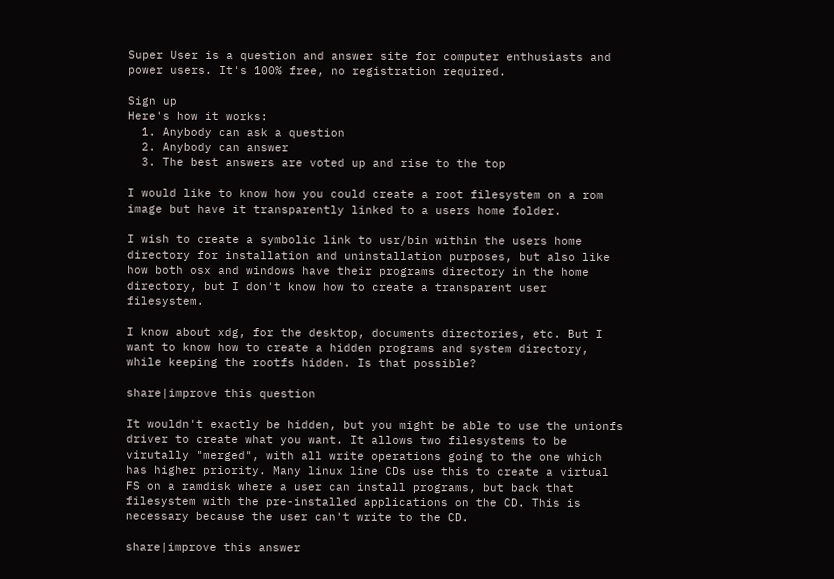Super User is a question and answer site for computer enthusiasts and power users. It's 100% free, no registration required.

Sign up
Here's how it works:
  1. Anybody can ask a question
  2. Anybody can answer
  3. The best answers are voted up and rise to the top

I would like to know how you could create a root filesystem on a rom image but have it transparently linked to a users home folder.

I wish to create a symbolic link to usr/bin within the users home directory for installation and uninstallation purposes, but also like how both osx and windows have their programs directory in the home directory, but I don't know how to create a transparent user filesystem.

I know about xdg, for the desktop, documents directories, etc. But I want to know how to create a hidden programs and system directory, while keeping the rootfs hidden. Is that possible?

share|improve this question

It wouldn't exactly be hidden, but you might be able to use the unionfs driver to create what you want. It allows two filesystems to be virutally "merged", with all write operations going to the one which has higher priority. Many linux line CDs use this to create a virtual FS on a ramdisk where a user can install programs, but back that filesystem with the pre-installed applications on the CD. This is necessary because the user can't write to the CD.

share|improve this answer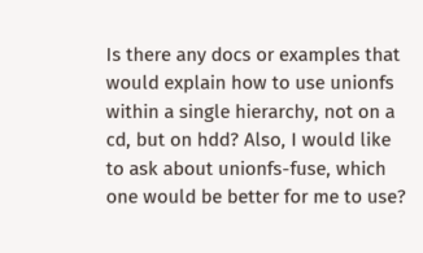Is there any docs or examples that would explain how to use unionfs within a single hierarchy, not on a cd, but on hdd? Also, I would like to ask about unionfs-fuse, which one would be better for me to use?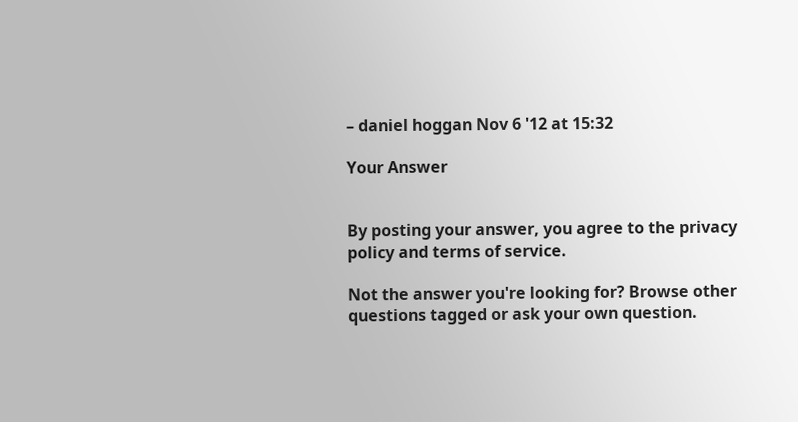– daniel hoggan Nov 6 '12 at 15:32

Your Answer


By posting your answer, you agree to the privacy policy and terms of service.

Not the answer you're looking for? Browse other questions tagged or ask your own question.